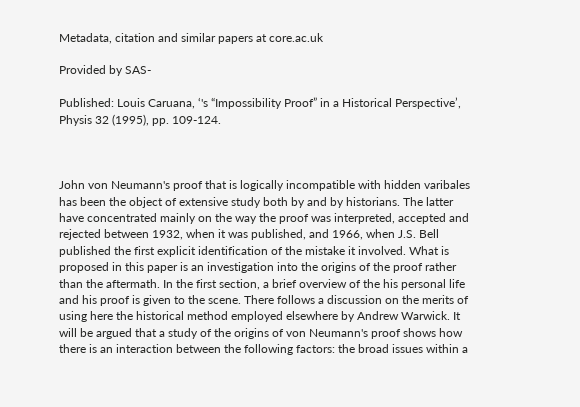Metadata, citation and similar papers at core.ac.uk

Provided by SAS-

Published: Louis Caruana, ‘'s “Impossibility Proof” in a Historical Perspective’, Physis 32 (1995), pp. 109-124.



John von Neumann's proof that is logically incompatible with hidden varibales has been the object of extensive study both by and by historians. The latter have concentrated mainly on the way the proof was interpreted, accepted and rejected between 1932, when it was published, and 1966, when J.S. Bell published the first explicit identification of the mistake it involved. What is proposed in this paper is an investigation into the origins of the proof rather than the aftermath. In the first section, a brief overview of the his personal life and his proof is given to the scene. There follows a discussion on the merits of using here the historical method employed elsewhere by Andrew Warwick. It will be argued that a study of the origins of von Neumann's proof shows how there is an interaction between the following factors: the broad issues within a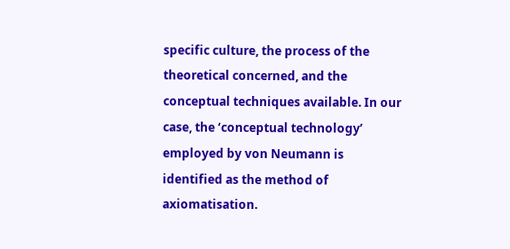specific culture, the process of the theoretical concerned, and the conceptual techniques available. In our case, the ‘conceptual technology’ employed by von Neumann is identified as the method of axiomatisation.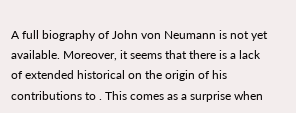A full biography of John von Neumann is not yet available. Moreover, it seems that there is a lack of extended historical on the origin of his contributions to . This comes as a surprise when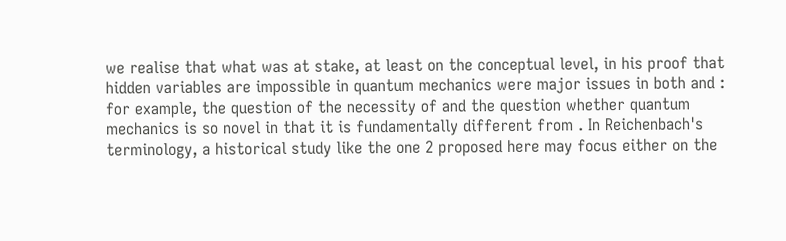we realise that what was at stake, at least on the conceptual level, in his proof that hidden variables are impossible in quantum mechanics were major issues in both and : for example, the question of the necessity of and the question whether quantum mechanics is so novel in that it is fundamentally different from . In Reichenbach's terminology, a historical study like the one 2 proposed here may focus either on the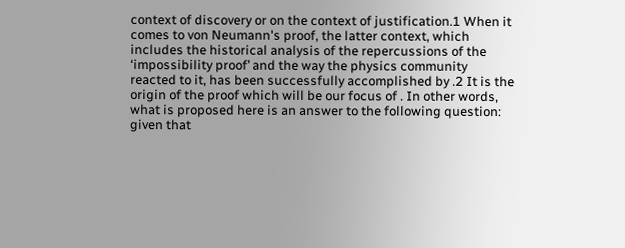context of discovery or on the context of justification.1 When it comes to von Neumann's proof, the latter context, which includes the historical analysis of the repercussions of the ‘impossibility proof’ and the way the physics community reacted to it, has been successfully accomplished by .2 It is the origin of the proof which will be our focus of . In other words, what is proposed here is an answer to the following question: given that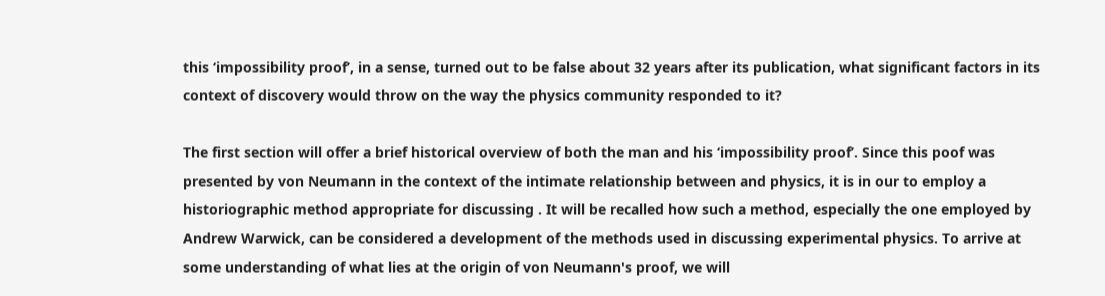this ‘impossibility proof’, in a sense, turned out to be false about 32 years after its publication, what significant factors in its context of discovery would throw on the way the physics community responded to it?

The first section will offer a brief historical overview of both the man and his ‘impossibility proof’. Since this poof was presented by von Neumann in the context of the intimate relationship between and physics, it is in our to employ a historiographic method appropriate for discussing . It will be recalled how such a method, especially the one employed by Andrew Warwick, can be considered a development of the methods used in discussing experimental physics. To arrive at some understanding of what lies at the origin of von Neumann's proof, we will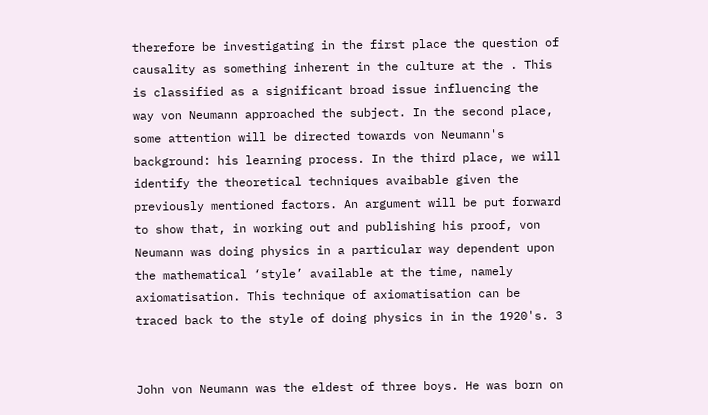therefore be investigating in the first place the question of causality as something inherent in the culture at the . This is classified as a significant broad issue influencing the way von Neumann approached the subject. In the second place, some attention will be directed towards von Neumann's background: his learning process. In the third place, we will identify the theoretical techniques avaibable given the previously mentioned factors. An argument will be put forward to show that, in working out and publishing his proof, von Neumann was doing physics in a particular way dependent upon the mathematical ‘style’ available at the time, namely axiomatisation. This technique of axiomatisation can be traced back to the style of doing physics in in the 1920's. 3


John von Neumann was the eldest of three boys. He was born on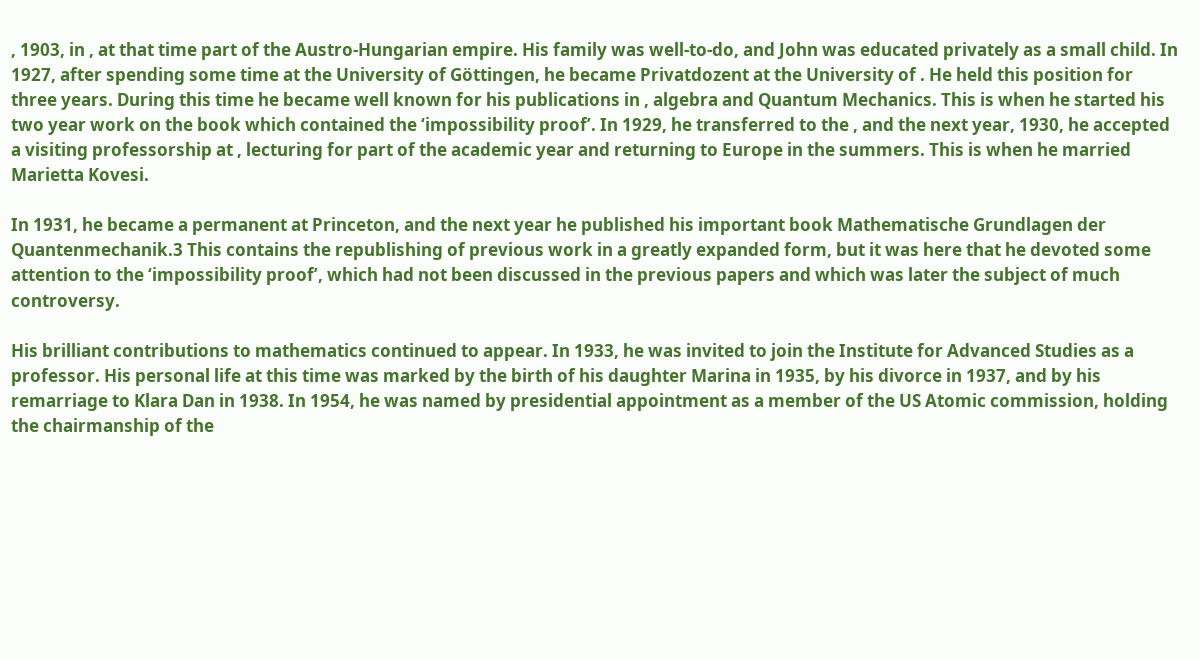, 1903, in , at that time part of the Austro-Hungarian empire. His family was well-to-do, and John was educated privately as a small child. In 1927, after spending some time at the University of Göttingen, he became Privatdozent at the University of . He held this position for three years. During this time he became well known for his publications in , algebra and Quantum Mechanics. This is when he started his two year work on the book which contained the ‘impossibility proof’. In 1929, he transferred to the , and the next year, 1930, he accepted a visiting professorship at , lecturing for part of the academic year and returning to Europe in the summers. This is when he married Marietta Kovesi.

In 1931, he became a permanent at Princeton, and the next year he published his important book Mathematische Grundlagen der Quantenmechanik.3 This contains the republishing of previous work in a greatly expanded form, but it was here that he devoted some attention to the ‘impossibility proof’, which had not been discussed in the previous papers and which was later the subject of much controversy.

His brilliant contributions to mathematics continued to appear. In 1933, he was invited to join the Institute for Advanced Studies as a professor. His personal life at this time was marked by the birth of his daughter Marina in 1935, by his divorce in 1937, and by his remarriage to Klara Dan in 1938. In 1954, he was named by presidential appointment as a member of the US Atomic commission, holding the chairmanship of the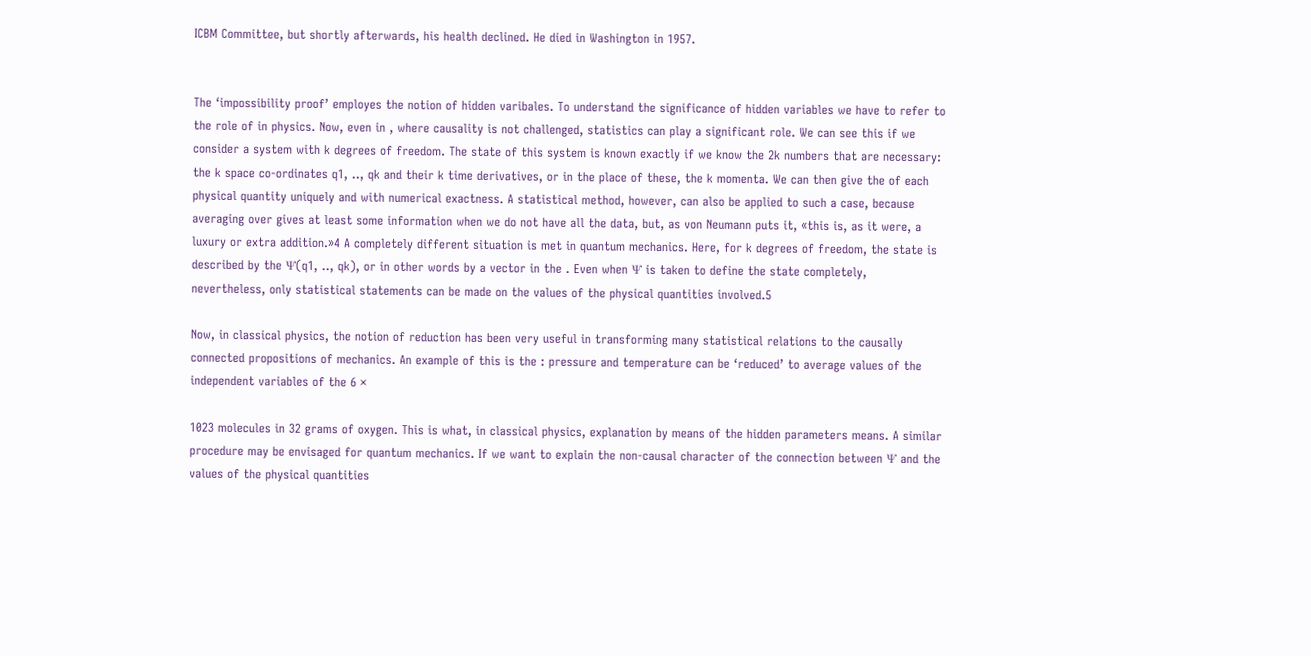ICBM Committee, but shortly afterwards, his health declined. He died in Washington in 1957.


The ‘impossibility proof’ employes the notion of hidden varibales. To understand the significance of hidden variables we have to refer to the role of in physics. Now, even in , where causality is not challenged, statistics can play a significant role. We can see this if we consider a system with k degrees of freedom. The state of this system is known exactly if we know the 2k numbers that are necessary: the k space co-ordinates q1, .., qk and their k time derivatives, or in the place of these, the k momenta. We can then give the of each physical quantity uniquely and with numerical exactness. A statistical method, however, can also be applied to such a case, because averaging over gives at least some information when we do not have all the data, but, as von Neumann puts it, «this is, as it were, a luxury or extra addition.»4 A completely different situation is met in quantum mechanics. Here, for k degrees of freedom, the state is described by the Ψ(q1, .., qk), or in other words by a vector in the . Even when Ψ is taken to define the state completely, nevertheless, only statistical statements can be made on the values of the physical quantities involved.5

Now, in classical physics, the notion of reduction has been very useful in transforming many statistical relations to the causally connected propositions of mechanics. An example of this is the : pressure and temperature can be ‘reduced’ to average values of the independent variables of the 6 ×

1023 molecules in 32 grams of oxygen. This is what, in classical physics, explanation by means of the hidden parameters means. A similar procedure may be envisaged for quantum mechanics. If we want to explain the non-causal character of the connection between Ψ and the values of the physical quantities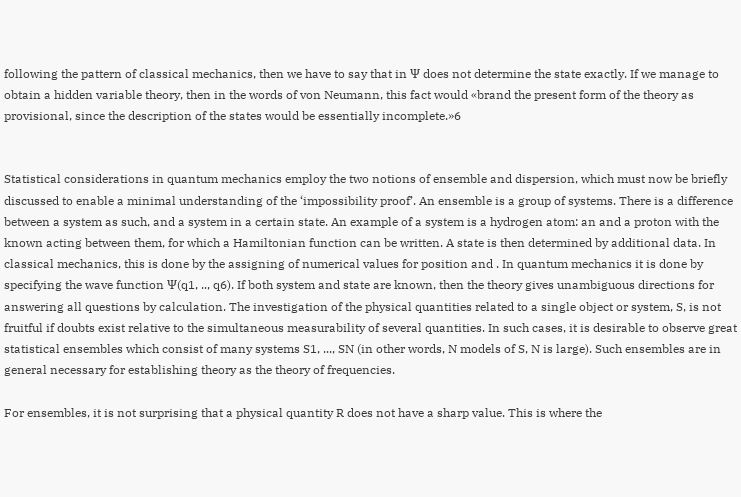following the pattern of classical mechanics, then we have to say that in Ψ does not determine the state exactly. If we manage to obtain a hidden variable theory, then in the words of von Neumann, this fact would «brand the present form of the theory as provisional, since the description of the states would be essentially incomplete.»6


Statistical considerations in quantum mechanics employ the two notions of ensemble and dispersion, which must now be briefly discussed to enable a minimal understanding of the ‘impossibility proof’. An ensemble is a group of systems. There is a difference between a system as such, and a system in a certain state. An example of a system is a hydrogen atom: an and a proton with the known acting between them, for which a Hamiltonian function can be written. A state is then determined by additional data. In classical mechanics, this is done by the assigning of numerical values for position and . In quantum mechanics it is done by specifying the wave function Ψ(q1, .., q6). If both system and state are known, then the theory gives unambiguous directions for answering all questions by calculation. The investigation of the physical quantities related to a single object or system, S, is not fruitful if doubts exist relative to the simultaneous measurability of several quantities. In such cases, it is desirable to observe great statistical ensembles which consist of many systems S1, ..., SN (in other words, N models of S, N is large). Such ensembles are in general necessary for establishing theory as the theory of frequencies.

For ensembles, it is not surprising that a physical quantity R does not have a sharp value. This is where the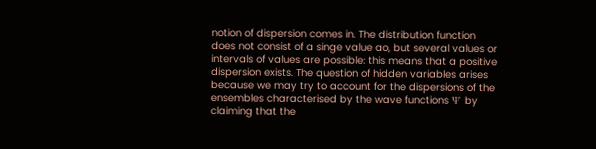notion of dispersion comes in. The distribution function does not consist of a singe value ao, but several values or intervals of values are possible: this means that a positive dispersion exists. The question of hidden variables arises because we may try to account for the dispersions of the ensembles characterised by the wave functions Ψ by claiming that the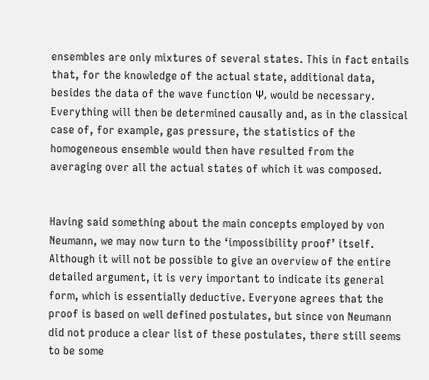ensembles are only mixtures of several states. This in fact entails that, for the knowledge of the actual state, additional data, besides the data of the wave function Ψ, would be necessary. Everything will then be determined causally and, as in the classical case of, for example, gas pressure, the statistics of the homogeneous ensemble would then have resulted from the averaging over all the actual states of which it was composed.


Having said something about the main concepts employed by von Neumann, we may now turn to the ‘impossibility proof’ itself. Although it will not be possible to give an overview of the entire detailed argument, it is very important to indicate its general form, which is essentially deductive. Everyone agrees that the proof is based on well defined postulates, but since von Neumann did not produce a clear list of these postulates, there still seems to be some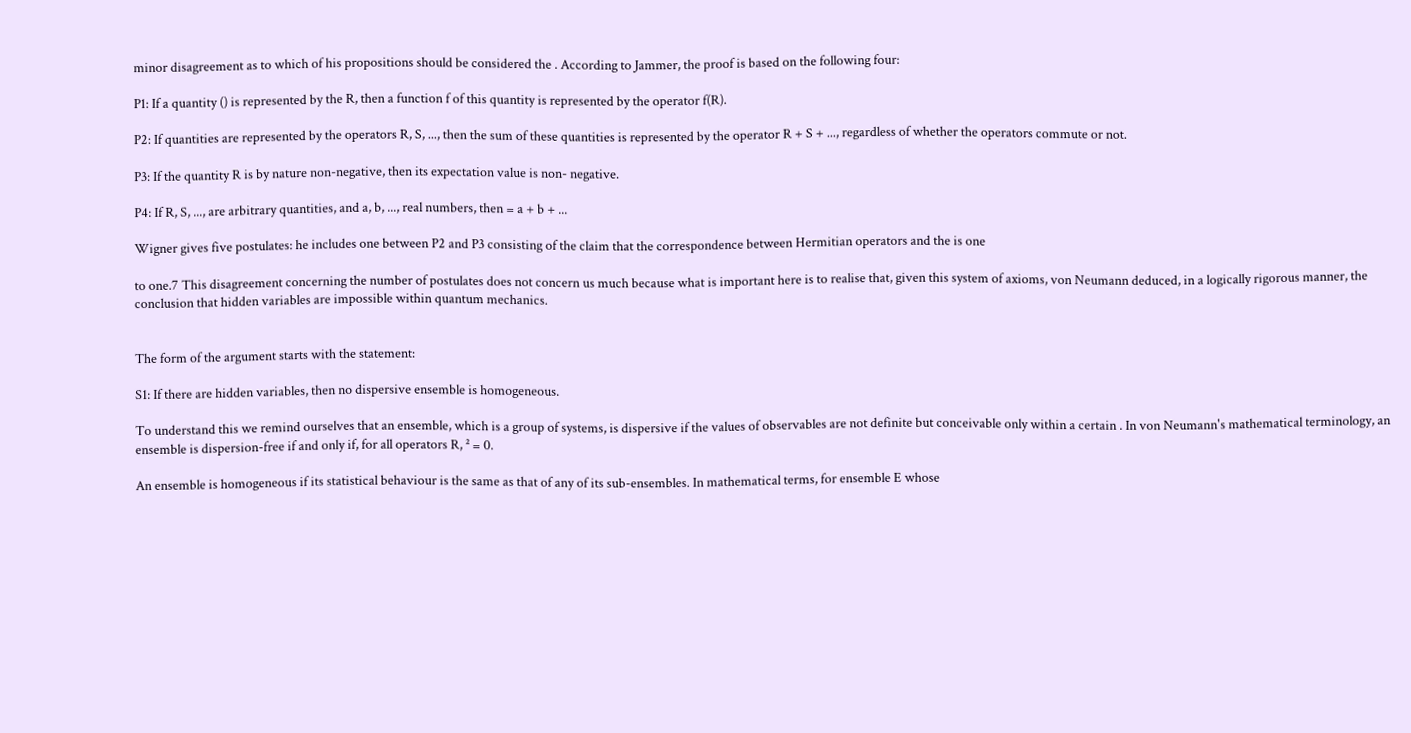minor disagreement as to which of his propositions should be considered the . According to Jammer, the proof is based on the following four:

P1: If a quantity () is represented by the R, then a function f of this quantity is represented by the operator f(R).

P2: If quantities are represented by the operators R, S, ..., then the sum of these quantities is represented by the operator R + S + ..., regardless of whether the operators commute or not.

P3: If the quantity R is by nature non-negative, then its expectation value is non- negative.

P4: If R, S, ..., are arbitrary quantities, and a, b, ..., real numbers, then = a + b + ...

Wigner gives five postulates: he includes one between P2 and P3 consisting of the claim that the correspondence between Hermitian operators and the is one

to one.7 This disagreement concerning the number of postulates does not concern us much because what is important here is to realise that, given this system of axioms, von Neumann deduced, in a logically rigorous manner, the conclusion that hidden variables are impossible within quantum mechanics.


The form of the argument starts with the statement:

S1: If there are hidden variables, then no dispersive ensemble is homogeneous.

To understand this we remind ourselves that an ensemble, which is a group of systems, is dispersive if the values of observables are not definite but conceivable only within a certain . In von Neumann's mathematical terminology, an ensemble is dispersion-free if and only if, for all operators R, ² = 0.

An ensemble is homogeneous if its statistical behaviour is the same as that of any of its sub-ensembles. In mathematical terms, for ensemble E whose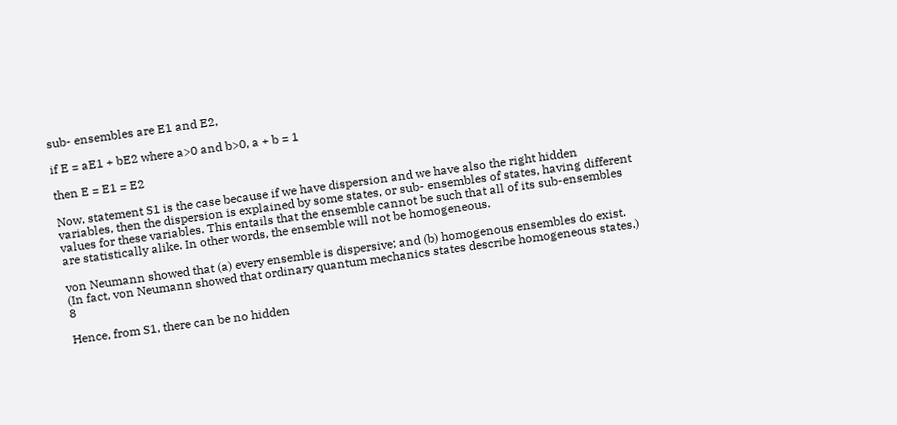sub- ensembles are E1 and E2,

if E = aE1 + bE2 where a>0 and b>0, a + b = 1

then E = E1 = E2

Now, statement S1 is the case because if we have dispersion and we have also the right hidden variables, then the dispersion is explained by some states, or sub- ensembles of states, having different values for these variables. This entails that the ensemble cannot be such that all of its sub-ensembles are statistically alike. In other words, the ensemble will not be homogeneous.

von Neumann showed that (a) every ensemble is dispersive; and (b) homogenous ensembles do exist. (In fact, von Neumann showed that ordinary quantum mechanics states describe homogeneous states.) 8

Hence, from S1, there can be no hidden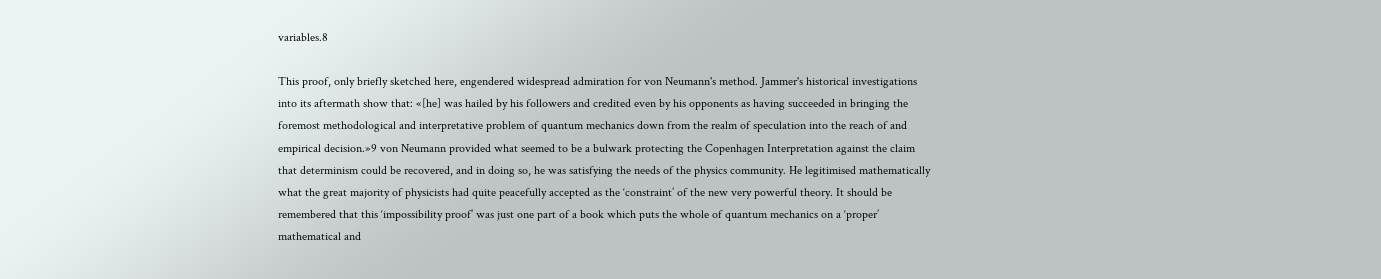variables.8

This proof, only briefly sketched here, engendered widespread admiration for von Neumann's method. Jammer's historical investigations into its aftermath show that: «[he] was hailed by his followers and credited even by his opponents as having succeeded in bringing the foremost methodological and interpretative problem of quantum mechanics down from the realm of speculation into the reach of and empirical decision.»9 von Neumann provided what seemed to be a bulwark protecting the Copenhagen Interpretation against the claim that determinism could be recovered, and in doing so, he was satisfying the needs of the physics community. He legitimised mathematically what the great majority of physicists had quite peacefully accepted as the ‘constraint’ of the new very powerful theory. It should be remembered that this ‘impossibility proof’ was just one part of a book which puts the whole of quantum mechanics on a ‘proper’ mathematical and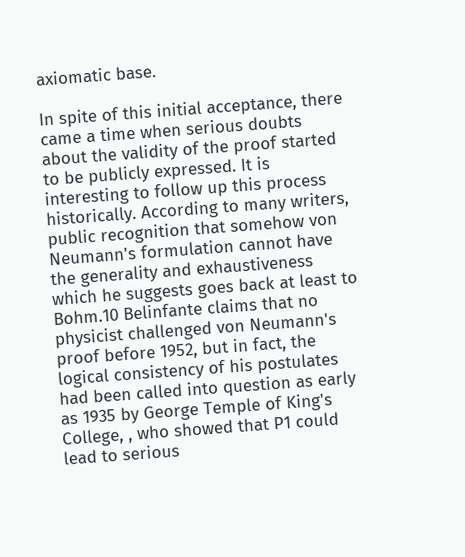axiomatic base.

In spite of this initial acceptance, there came a time when serious doubts about the validity of the proof started to be publicly expressed. It is interesting to follow up this process historically. According to many writers, public recognition that somehow von Neumann's formulation cannot have the generality and exhaustiveness which he suggests goes back at least to Bohm.10 Belinfante claims that no physicist challenged von Neumann's proof before 1952, but in fact, the logical consistency of his postulates had been called into question as early as 1935 by George Temple of King's College, , who showed that P1 could lead to serious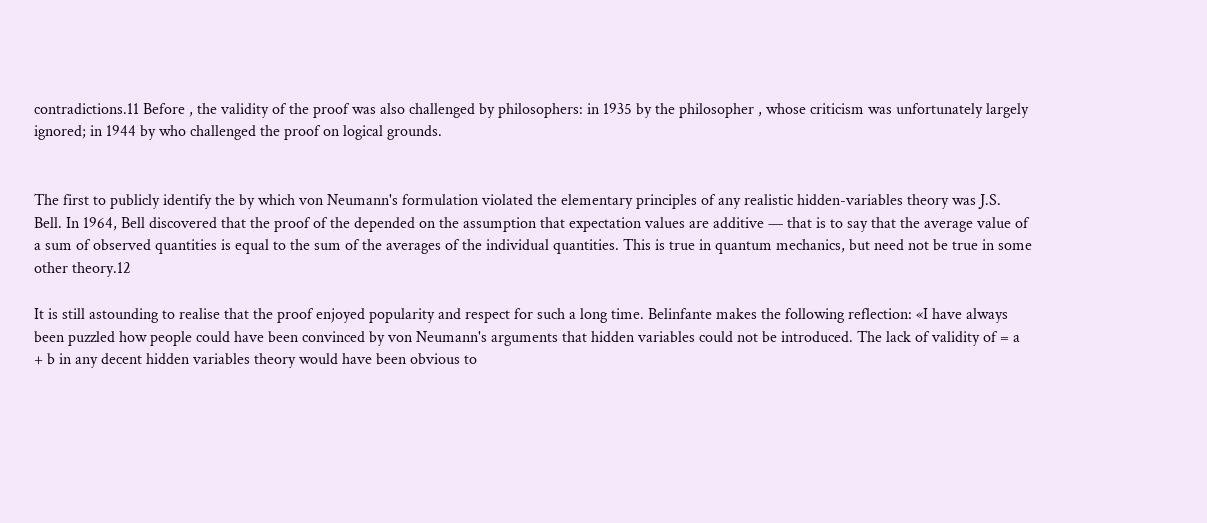contradictions.11 Before , the validity of the proof was also challenged by philosophers: in 1935 by the philosopher , whose criticism was unfortunately largely ignored; in 1944 by who challenged the proof on logical grounds.


The first to publicly identify the by which von Neumann's formulation violated the elementary principles of any realistic hidden-variables theory was J.S. Bell. In 1964, Bell discovered that the proof of the depended on the assumption that expectation values are additive — that is to say that the average value of a sum of observed quantities is equal to the sum of the averages of the individual quantities. This is true in quantum mechanics, but need not be true in some other theory.12

It is still astounding to realise that the proof enjoyed popularity and respect for such a long time. Belinfante makes the following reflection: «I have always been puzzled how people could have been convinced by von Neumann's arguments that hidden variables could not be introduced. The lack of validity of = a + b in any decent hidden variables theory would have been obvious to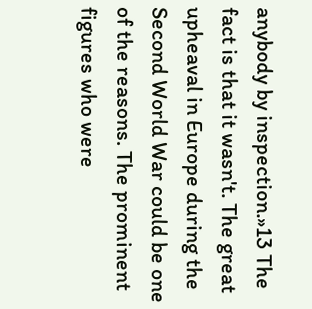anybody by inspection.»13 The fact is that it wasn't. The great upheaval in Europe during the Second World War could be one of the reasons. The prominent figures who were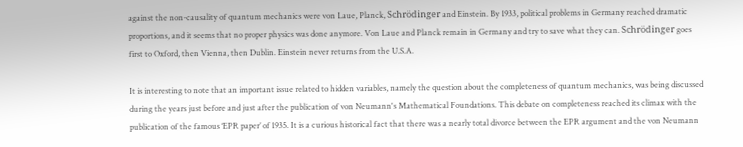against the non-causality of quantum mechanics were von Laue, Planck, Schrödinger and Einstein. By 1933, political problems in Germany reached dramatic proportions, and it seems that no proper physics was done anymore. Von Laue and Planck remain in Germany and try to save what they can. Schrödinger goes first to Oxford, then Vienna, then Dublin. Einstein never returns from the U.S.A.

It is interesting to note that an important issue related to hidden variables, namely the question about the completeness of quantum mechanics, was being discussed during the years just before and just after the publication of von Neumann's Mathematical Foundations. This debate on completeness reached its climax with the publication of the famous ‘EPR paper’ of 1935. It is a curious historical fact that there was a nearly total divorce between the EPR argument and the von Neumann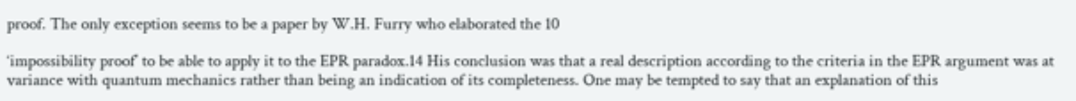proof. The only exception seems to be a paper by W.H. Furry who elaborated the 10

‘impossibility proof’ to be able to apply it to the EPR paradox.14 His conclusion was that a real description according to the criteria in the EPR argument was at variance with quantum mechanics rather than being an indication of its completeness. One may be tempted to say that an explanation of this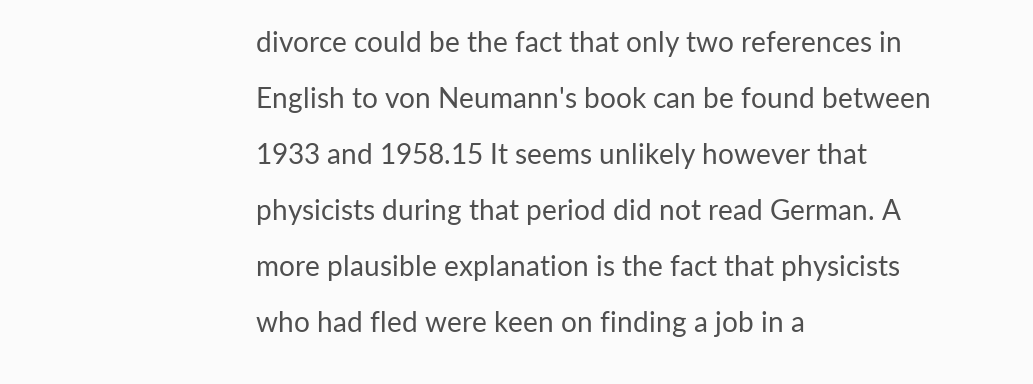divorce could be the fact that only two references in English to von Neumann's book can be found between 1933 and 1958.15 It seems unlikely however that physicists during that period did not read German. A more plausible explanation is the fact that physicists who had fled were keen on finding a job in a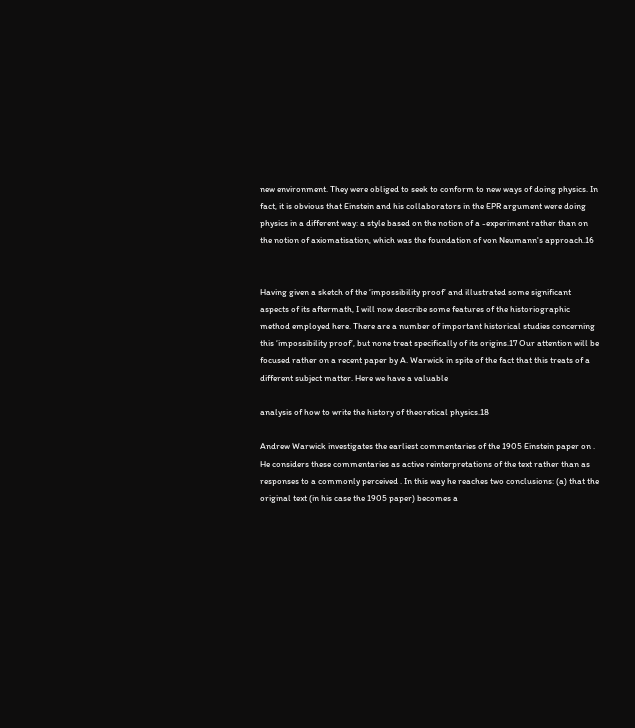new environment. They were obliged to seek to conform to new ways of doing physics. In fact, it is obvious that Einstein and his collaborators in the EPR argument were doing physics in a different way: a style based on the notion of a -experiment rather than on the notion of axiomatisation, which was the foundation of von Neumann's approach.16


Having given a sketch of the ‘impossibility proof’ and illustrated some significant aspects of its aftermath, I will now describe some features of the historiographic method employed here. There are a number of important historical studies concerning this ‘impossibility proof’, but none treat specifically of its origins.17 Our attention will be focused rather on a recent paper by A. Warwick in spite of the fact that this treats of a different subject matter. Here we have a valuable

analysis of how to write the history of theoretical physics.18

Andrew Warwick investigates the earliest commentaries of the 1905 Einstein paper on . He considers these commentaries as active reinterpretations of the text rather than as responses to a commonly perceived . In this way he reaches two conclusions: (a) that the original text (in his case the 1905 paper) becomes a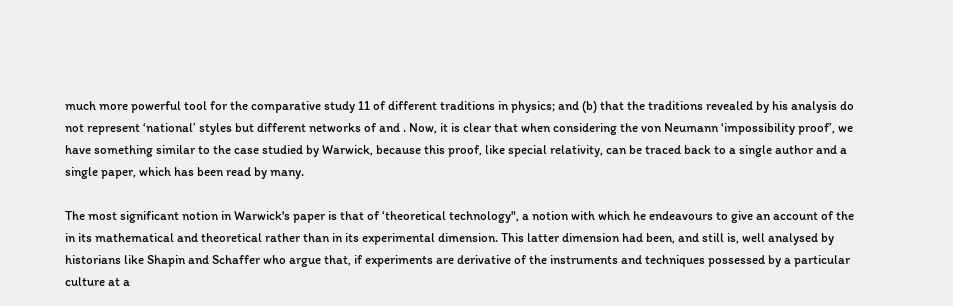much more powerful tool for the comparative study 11 of different traditions in physics; and (b) that the traditions revealed by his analysis do not represent ‘national’ styles but different networks of and . Now, it is clear that when considering the von Neumann ‘impossibility proof’, we have something similar to the case studied by Warwick, because this proof, like special relativity, can be traced back to a single author and a single paper, which has been read by many.

The most significant notion in Warwick's paper is that of ‘theoretical technology", a notion with which he endeavours to give an account of the in its mathematical and theoretical rather than in its experimental dimension. This latter dimension had been, and still is, well analysed by historians like Shapin and Schaffer who argue that, if experiments are derivative of the instruments and techniques possessed by a particular culture at a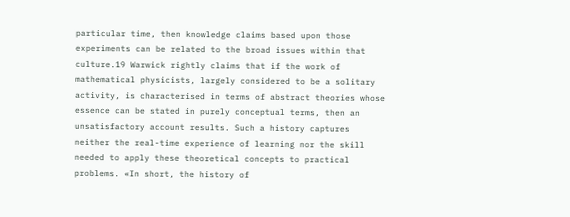particular time, then knowledge claims based upon those experiments can be related to the broad issues within that culture.19 Warwick rightly claims that if the work of mathematical physicists, largely considered to be a solitary activity, is characterised in terms of abstract theories whose essence can be stated in purely conceptual terms, then an unsatisfactory account results. Such a history captures neither the real-time experience of learning nor the skill needed to apply these theoretical concepts to practical problems. «In short, the history of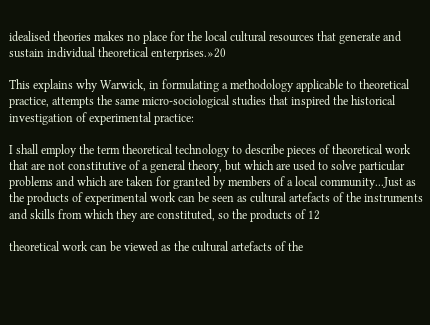idealised theories makes no place for the local cultural resources that generate and sustain individual theoretical enterprises.»20

This explains why Warwick, in formulating a methodology applicable to theoretical practice, attempts the same micro-sociological studies that inspired the historical investigation of experimental practice:

I shall employ the term theoretical technology to describe pieces of theoretical work that are not constitutive of a general theory, but which are used to solve particular problems and which are taken for granted by members of a local community...Just as the products of experimental work can be seen as cultural artefacts of the instruments and skills from which they are constituted, so the products of 12

theoretical work can be viewed as the cultural artefacts of the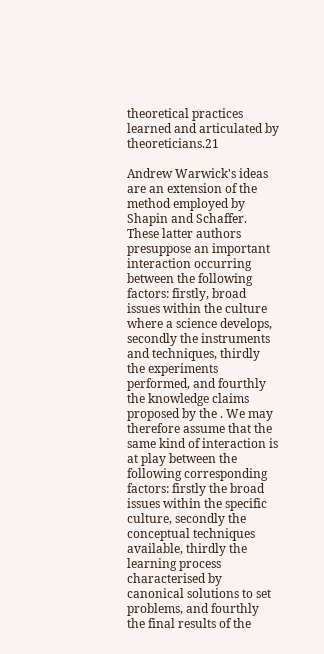theoretical practices learned and articulated by theoreticians.21

Andrew Warwick's ideas are an extension of the method employed by Shapin and Schaffer. These latter authors presuppose an important interaction occurring between the following factors: firstly, broad issues within the culture where a science develops, secondly the instruments and techniques, thirdly the experiments performed, and fourthly the knowledge claims proposed by the . We may therefore assume that the same kind of interaction is at play between the following corresponding factors: firstly the broad issues within the specific culture, secondly the conceptual techniques available, thirdly the learning process characterised by canonical solutions to set problems, and fourthly the final results of the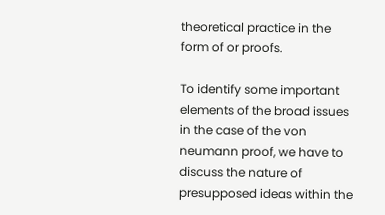theoretical practice in the form of or proofs.

To identify some important elements of the broad issues in the case of the von neumann proof, we have to discuss the nature of presupposed ideas within the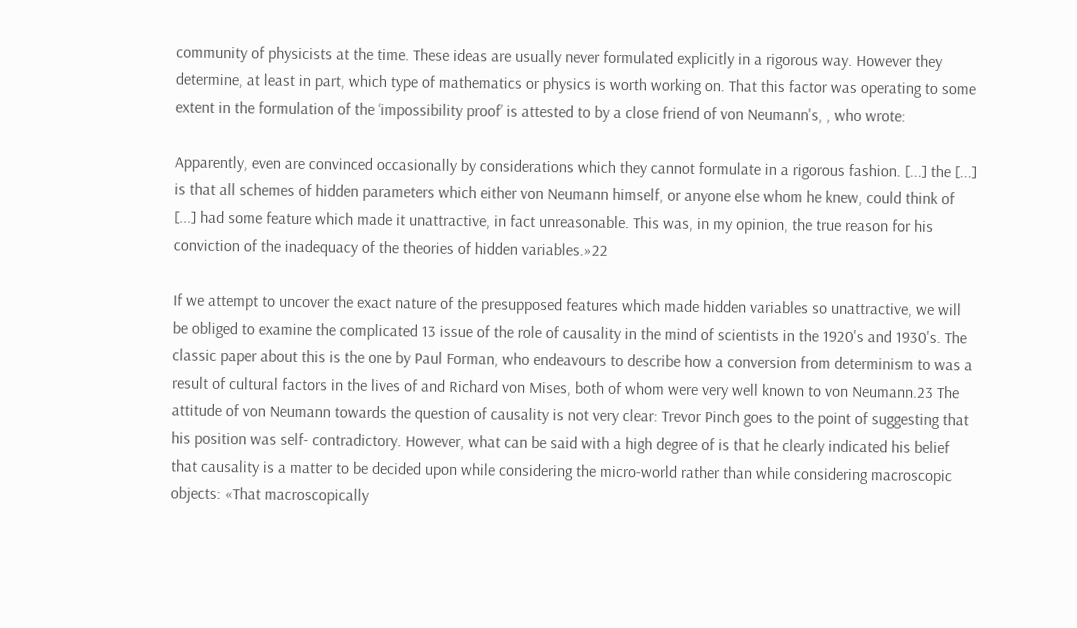community of physicists at the time. These ideas are usually never formulated explicitly in a rigorous way. However they determine, at least in part, which type of mathematics or physics is worth working on. That this factor was operating to some extent in the formulation of the ‘impossibility proof’ is attested to by a close friend of von Neumann's, , who wrote:

Apparently, even are convinced occasionally by considerations which they cannot formulate in a rigorous fashion. [...] the [...] is that all schemes of hidden parameters which either von Neumann himself, or anyone else whom he knew, could think of [...] had some feature which made it unattractive, in fact unreasonable. This was, in my opinion, the true reason for his conviction of the inadequacy of the theories of hidden variables.»22

If we attempt to uncover the exact nature of the presupposed features which made hidden variables so unattractive, we will be obliged to examine the complicated 13 issue of the role of causality in the mind of scientists in the 1920's and 1930's. The classic paper about this is the one by Paul Forman, who endeavours to describe how a conversion from determinism to was a result of cultural factors in the lives of and Richard von Mises, both of whom were very well known to von Neumann.23 The attitude of von Neumann towards the question of causality is not very clear: Trevor Pinch goes to the point of suggesting that his position was self- contradictory. However, what can be said with a high degree of is that he clearly indicated his belief that causality is a matter to be decided upon while considering the micro-world rather than while considering macroscopic objects: «That macroscopically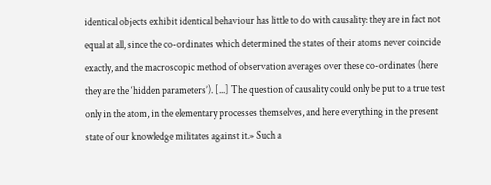identical objects exhibit identical behaviour has little to do with causality: they are in fact not equal at all, since the co-ordinates which determined the states of their atoms never coincide exactly, and the macroscopic method of observation averages over these co-ordinates (here they are the ‘hidden parameters’). [...] The question of causality could only be put to a true test only in the atom, in the elementary processes themselves, and here everything in the present state of our knowledge militates against it.» Such a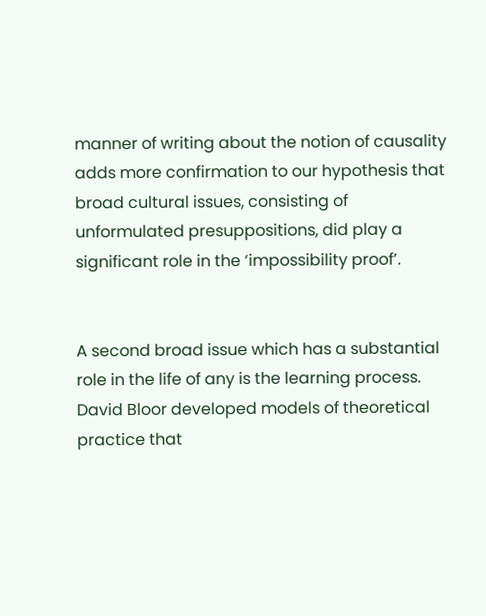manner of writing about the notion of causality adds more confirmation to our hypothesis that broad cultural issues, consisting of unformulated presuppositions, did play a significant role in the ‘impossibility proof’.


A second broad issue which has a substantial role in the life of any is the learning process. David Bloor developed models of theoretical practice that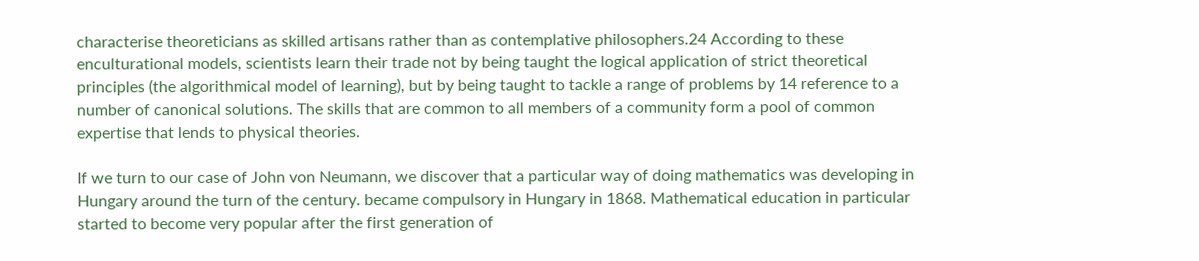characterise theoreticians as skilled artisans rather than as contemplative philosophers.24 According to these enculturational models, scientists learn their trade not by being taught the logical application of strict theoretical principles (the algorithmical model of learning), but by being taught to tackle a range of problems by 14 reference to a number of canonical solutions. The skills that are common to all members of a community form a pool of common expertise that lends to physical theories.

If we turn to our case of John von Neumann, we discover that a particular way of doing mathematics was developing in Hungary around the turn of the century. became compulsory in Hungary in 1868. Mathematical education in particular started to become very popular after the first generation of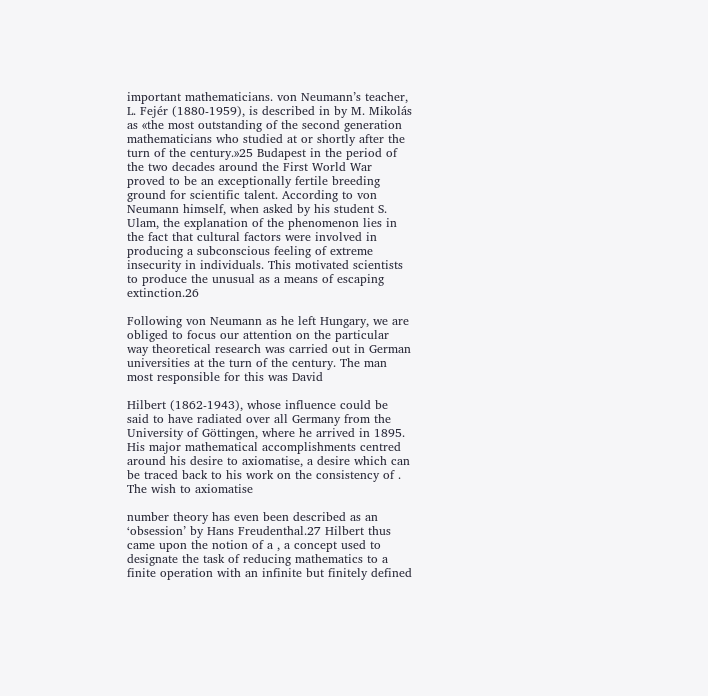important mathematicians. von Neumann’s teacher, L. Fejér (1880-1959), is described in by M. Mikolás as «the most outstanding of the second generation mathematicians who studied at or shortly after the turn of the century.»25 Budapest in the period of the two decades around the First World War proved to be an exceptionally fertile breeding ground for scientific talent. According to von Neumann himself, when asked by his student S. Ulam, the explanation of the phenomenon lies in the fact that cultural factors were involved in producing a subconscious feeling of extreme insecurity in individuals. This motivated scientists to produce the unusual as a means of escaping extinction.26

Following von Neumann as he left Hungary, we are obliged to focus our attention on the particular way theoretical research was carried out in German universities at the turn of the century. The man most responsible for this was David

Hilbert (1862-1943), whose influence could be said to have radiated over all Germany from the University of Göttingen, where he arrived in 1895. His major mathematical accomplishments centred around his desire to axiomatise, a desire which can be traced back to his work on the consistency of . The wish to axiomatise

number theory has even been described as an ‘obsession’ by Hans Freudenthal.27 Hilbert thus came upon the notion of a , a concept used to designate the task of reducing mathematics to a finite operation with an infinite but finitely defined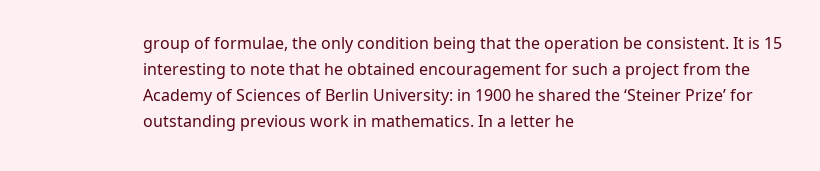group of formulae, the only condition being that the operation be consistent. It is 15 interesting to note that he obtained encouragement for such a project from the Academy of Sciences of Berlin University: in 1900 he shared the ‘Steiner Prize’ for outstanding previous work in mathematics. In a letter he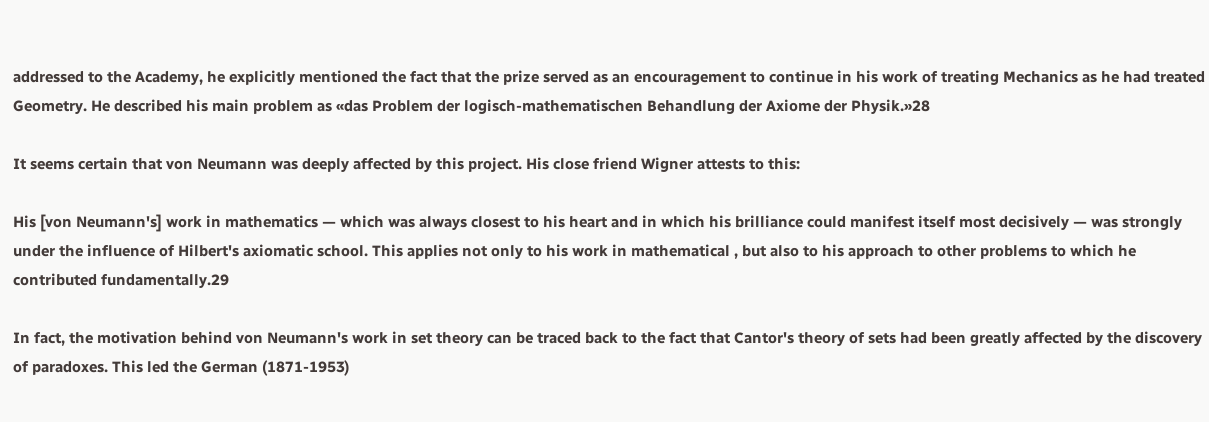addressed to the Academy, he explicitly mentioned the fact that the prize served as an encouragement to continue in his work of treating Mechanics as he had treated Geometry. He described his main problem as «das Problem der logisch-mathematischen Behandlung der Axiome der Physik.»28

It seems certain that von Neumann was deeply affected by this project. His close friend Wigner attests to this:

His [von Neumann's] work in mathematics — which was always closest to his heart and in which his brilliance could manifest itself most decisively — was strongly under the influence of Hilbert's axiomatic school. This applies not only to his work in mathematical , but also to his approach to other problems to which he contributed fundamentally.29

In fact, the motivation behind von Neumann's work in set theory can be traced back to the fact that Cantor's theory of sets had been greatly affected by the discovery of paradoxes. This led the German (1871-1953)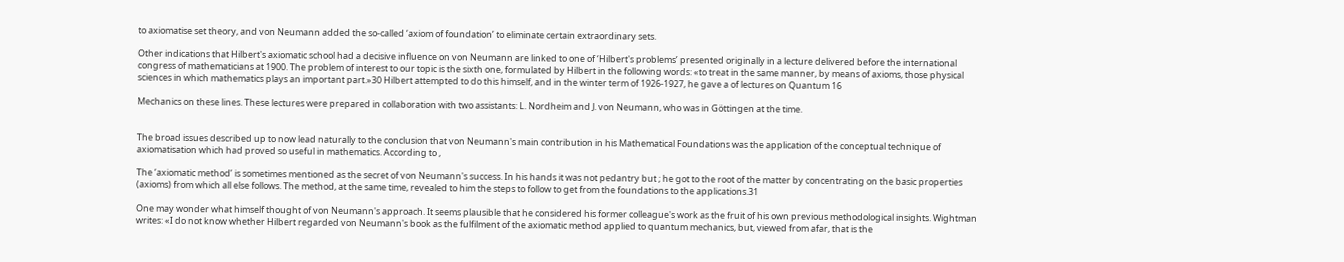to axiomatise set theory, and von Neumann added the so-called ‘axiom of foundation’ to eliminate certain extraordinary sets.

Other indications that Hilbert's axiomatic school had a decisive influence on von Neumann are linked to one of ‘Hilbert's problems’ presented originally in a lecture delivered before the international congress of mathematicians at 1900. The problem of interest to our topic is the sixth one, formulated by Hilbert in the following words: «to treat in the same manner, by means of axioms, those physical sciences in which mathematics plays an important part.»30 Hilbert attempted to do this himself, and in the winter term of 1926-1927, he gave a of lectures on Quantum 16

Mechanics on these lines. These lectures were prepared in collaboration with two assistants: L. Nordheim and J. von Neumann, who was in Göttingen at the time.


The broad issues described up to now lead naturally to the conclusion that von Neumann's main contribution in his Mathematical Foundations was the application of the conceptual technique of axiomatisation which had proved so useful in mathematics. According to ,

The ‘axiomatic method’ is sometimes mentioned as the secret of von Neumann's success. In his hands it was not pedantry but ; he got to the root of the matter by concentrating on the basic properties (axioms) from which all else follows. The method, at the same time, revealed to him the steps to follow to get from the foundations to the applications.31

One may wonder what himself thought of von Neumann's approach. It seems plausible that he considered his former colleague's work as the fruit of his own previous methodological insights. Wightman writes: «I do not know whether Hilbert regarded von Neumann's book as the fulfilment of the axiomatic method applied to quantum mechanics, but, viewed from afar, that is the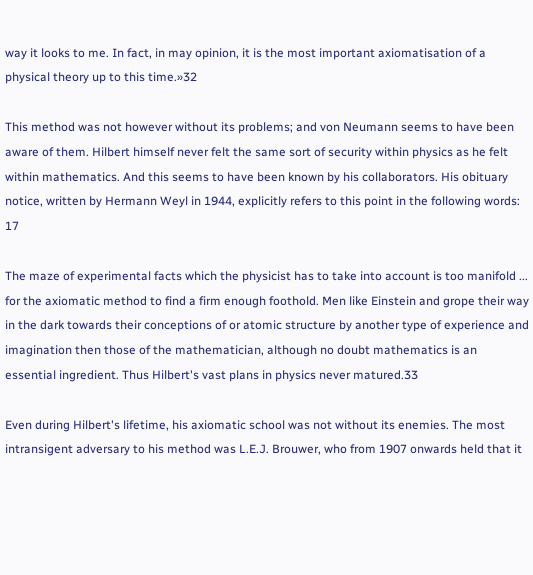way it looks to me. In fact, in may opinion, it is the most important axiomatisation of a physical theory up to this time.»32

This method was not however without its problems; and von Neumann seems to have been aware of them. Hilbert himself never felt the same sort of security within physics as he felt within mathematics. And this seems to have been known by his collaborators. His obituary notice, written by Hermann Weyl in 1944, explicitly refers to this point in the following words: 17

The maze of experimental facts which the physicist has to take into account is too manifold ... for the axiomatic method to find a firm enough foothold. Men like Einstein and grope their way in the dark towards their conceptions of or atomic structure by another type of experience and imagination then those of the mathematician, although no doubt mathematics is an essential ingredient. Thus Hilbert's vast plans in physics never matured.33

Even during Hilbert's lifetime, his axiomatic school was not without its enemies. The most intransigent adversary to his method was L.E.J. Brouwer, who from 1907 onwards held that it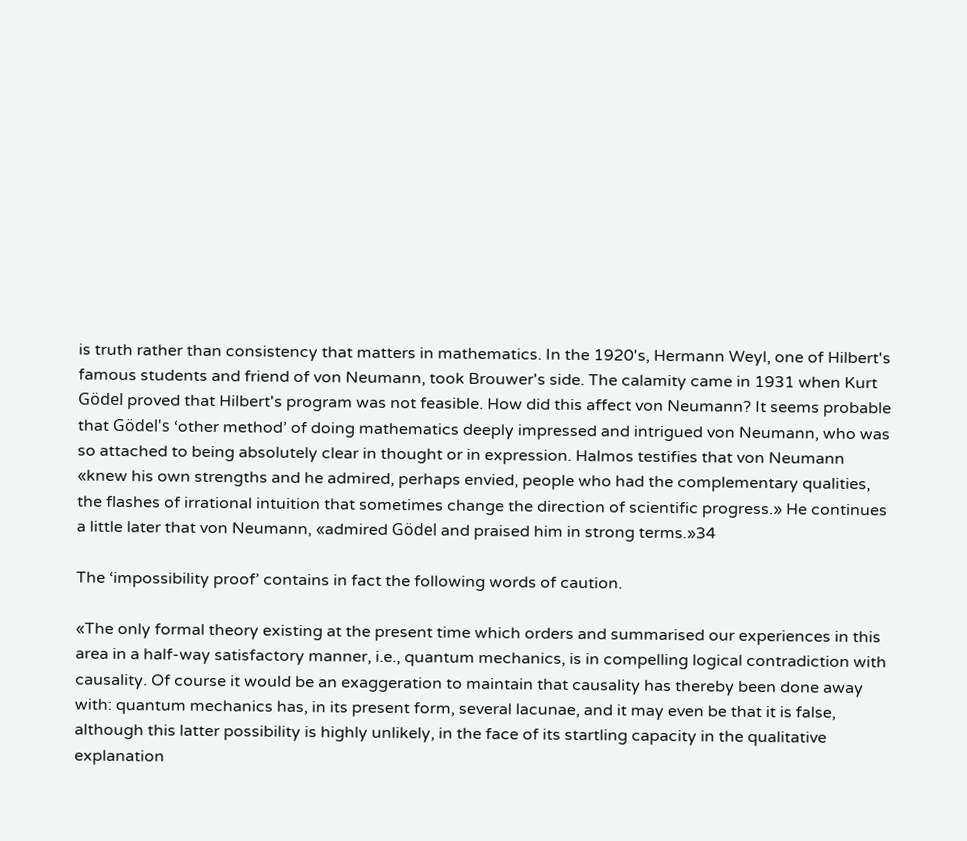is truth rather than consistency that matters in mathematics. In the 1920's, Hermann Weyl, one of Hilbert's famous students and friend of von Neumann, took Brouwer's side. The calamity came in 1931 when Kurt Gödel proved that Hilbert's program was not feasible. How did this affect von Neumann? It seems probable that Gödel's ‘other method’ of doing mathematics deeply impressed and intrigued von Neumann, who was so attached to being absolutely clear in thought or in expression. Halmos testifies that von Neumann «knew his own strengths and he admired, perhaps envied, people who had the complementary qualities, the flashes of irrational intuition that sometimes change the direction of scientific progress.» He continues a little later that von Neumann, «admired Gödel and praised him in strong terms.»34

The ‘impossibility proof’ contains in fact the following words of caution.

«The only formal theory existing at the present time which orders and summarised our experiences in this area in a half-way satisfactory manner, i.e., quantum mechanics, is in compelling logical contradiction with causality. Of course it would be an exaggeration to maintain that causality has thereby been done away with: quantum mechanics has, in its present form, several lacunae, and it may even be that it is false, although this latter possibility is highly unlikely, in the face of its startling capacity in the qualitative explanation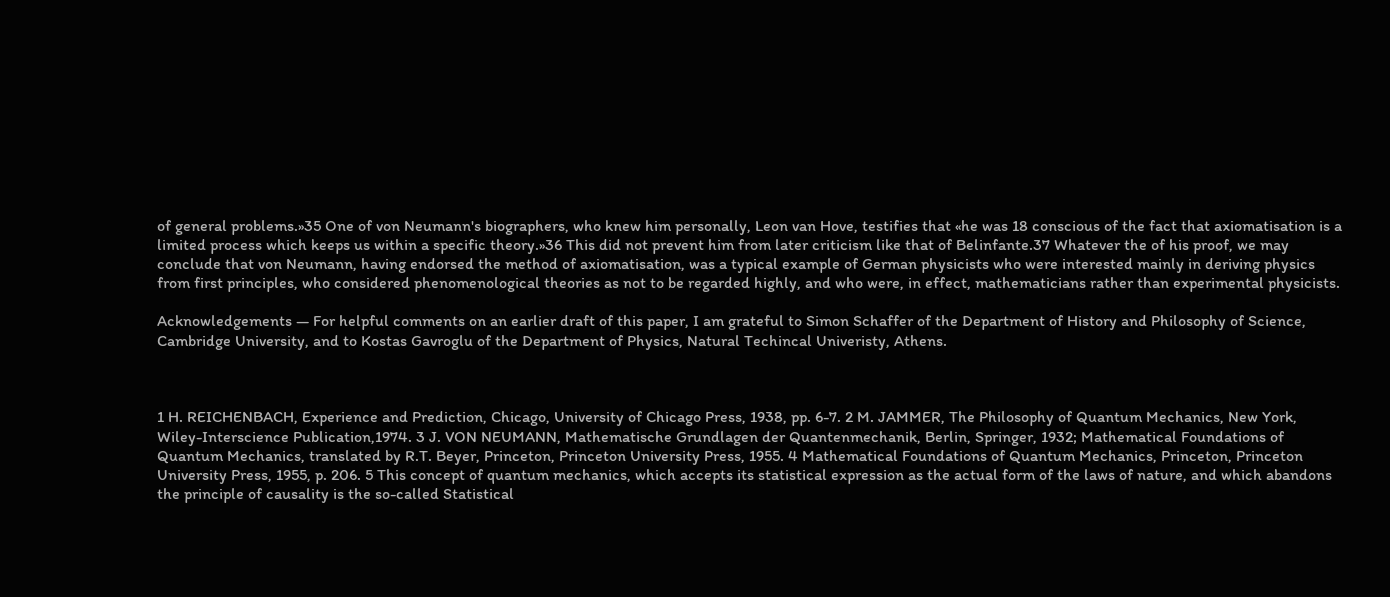of general problems.»35 One of von Neumann's biographers, who knew him personally, Leon van Hove, testifies that «he was 18 conscious of the fact that axiomatisation is a limited process which keeps us within a specific theory.»36 This did not prevent him from later criticism like that of Belinfante.37 Whatever the of his proof, we may conclude that von Neumann, having endorsed the method of axiomatisation, was a typical example of German physicists who were interested mainly in deriving physics from first principles, who considered phenomenological theories as not to be regarded highly, and who were, in effect, mathematicians rather than experimental physicists.

Acknowledgements — For helpful comments on an earlier draft of this paper, I am grateful to Simon Schaffer of the Department of History and Philosophy of Science, Cambridge University, and to Kostas Gavroglu of the Department of Physics, Natural Techincal Univeristy, Athens.



1 H. REICHENBACH, Experience and Prediction, Chicago, University of Chicago Press, 1938, pp. 6-7. 2 M. JAMMER, The Philosophy of Quantum Mechanics, New York, Wiley-Interscience Publication,1974. 3 J. VON NEUMANN, Mathematische Grundlagen der Quantenmechanik, Berlin, Springer, 1932; Mathematical Foundations of Quantum Mechanics, translated by R.T. Beyer, Princeton, Princeton University Press, 1955. 4 Mathematical Foundations of Quantum Mechanics, Princeton, Princeton University Press, 1955, p. 206. 5 This concept of quantum mechanics, which accepts its statistical expression as the actual form of the laws of nature, and which abandons the principle of causality is the so-called Statistical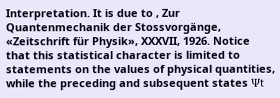Interpretation. It is due to , Zur Quantenmechanik der Stossvorgänge, «Zeitschrift für Physik», XXXVII, 1926. Notice that this statistical character is limited to statements on the values of physical quantities, while the preceding and subsequent states Ψt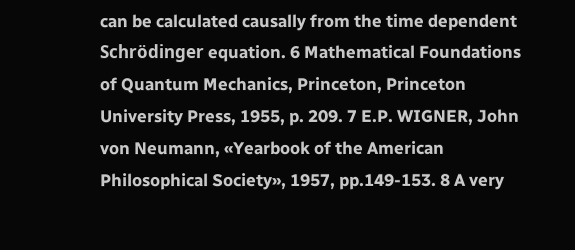can be calculated causally from the time dependent Schrödinger equation. 6 Mathematical Foundations of Quantum Mechanics, Princeton, Princeton University Press, 1955, p. 209. 7 E.P. WIGNER, John von Neumann, «Yearbook of the American Philosophical Society», 1957, pp.149-153. 8 A very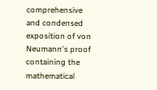comprehensive and condensed exposition of von Neumann's proof containing the mathematical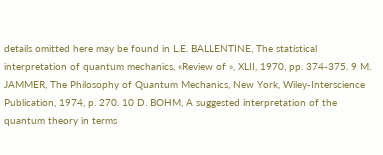details omitted here may be found in L.E. BALLENTINE, The statistical interpretation of quantum mechanics, «Review of », XLII, 1970, pp. 374-375. 9 M. JAMMER, The Philosophy of Quantum Mechanics, New York, Wiley-Interscience Publication, 1974, p. 270. 10 D. BOHM, A suggested interpretation of the quantum theory in terms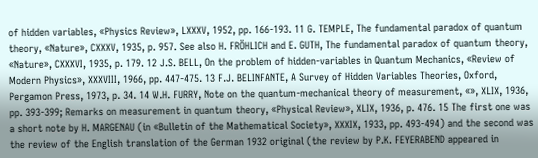of hidden variables, «Physics Review», LXXXV, 1952, pp. 166-193. 11 G. TEMPLE, The fundamental paradox of quantum theory, «Nature», CXXXV, 1935, p. 957. See also H. FRÖHLICH and E. GUTH, The fundamental paradox of quantum theory, «Nature», CXXXVI, 1935, p. 179. 12 J.S. BELL, On the problem of hidden-variables in Quantum Mechanics, «Review of Modern Physics», XXXVIII, 1966, pp. 447-475. 13 F.J. BELINFANTE, A Survey of Hidden Variables Theories, Oxford, Pergamon Press, 1973, p. 34. 14 W.H. FURRY, Note on the quantum-mechanical theory of measurement, «», XLIX, 1936, pp. 393-399; Remarks on measurement in quantum theory, «Physical Review», XLIX, 1936, p. 476. 15 The first one was a short note by H. MARGENAU (in «Bulletin of the Mathematical Society», XXXIX, 1933, pp. 493-494) and the second was the review of the English translation of the German 1932 original (the review by P.K. FEYERABEND appeared in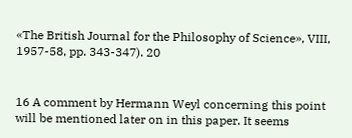«The British Journal for the Philosophy of Science», VIII, 1957-58, pp. 343-347). 20


16 A comment by Hermann Weyl concerning this point will be mentioned later on in this paper. It seems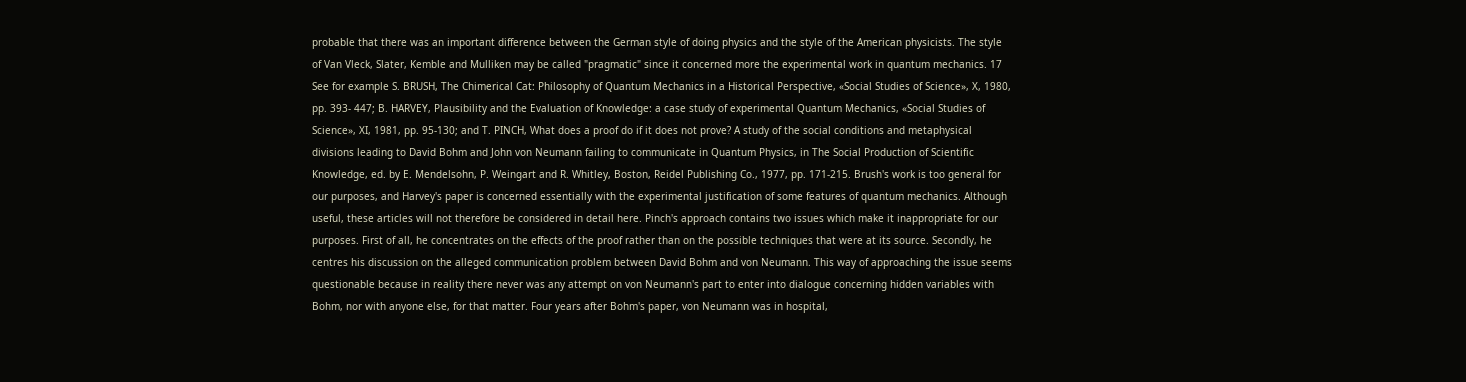probable that there was an important difference between the German style of doing physics and the style of the American physicists. The style of Van Vleck, Slater, Kemble and Mulliken may be called "pragmatic" since it concerned more the experimental work in quantum mechanics. 17 See for example S. BRUSH, The Chimerical Cat: Philosophy of Quantum Mechanics in a Historical Perspective, «Social Studies of Science», X, 1980, pp. 393- 447; B. HARVEY, Plausibility and the Evaluation of Knowledge: a case study of experimental Quantum Mechanics, «Social Studies of Science», XI, 1981, pp. 95-130; and T. PINCH, What does a proof do if it does not prove? A study of the social conditions and metaphysical divisions leading to David Bohm and John von Neumann failing to communicate in Quantum Physics, in The Social Production of Scientific Knowledge, ed. by E. Mendelsohn, P. Weingart and R. Whitley, Boston, Reidel Publishing Co., 1977, pp. 171-215. Brush's work is too general for our purposes, and Harvey's paper is concerned essentially with the experimental justification of some features of quantum mechanics. Although useful, these articles will not therefore be considered in detail here. Pinch's approach contains two issues which make it inappropriate for our purposes. First of all, he concentrates on the effects of the proof rather than on the possible techniques that were at its source. Secondly, he centres his discussion on the alleged communication problem between David Bohm and von Neumann. This way of approaching the issue seems questionable because in reality there never was any attempt on von Neumann's part to enter into dialogue concerning hidden variables with Bohm, nor with anyone else, for that matter. Four years after Bohm's paper, von Neumann was in hospital,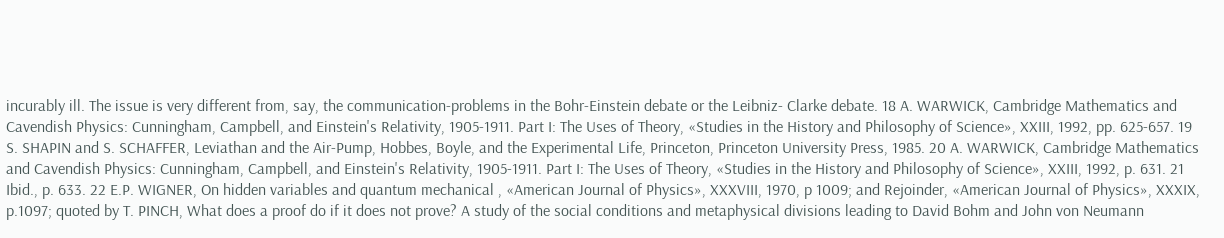incurably ill. The issue is very different from, say, the communication-problems in the Bohr-Einstein debate or the Leibniz- Clarke debate. 18 A. WARWICK, Cambridge Mathematics and Cavendish Physics: Cunningham, Campbell, and Einstein's Relativity, 1905-1911. Part I: The Uses of Theory, «Studies in the History and Philosophy of Science», XXIII, 1992, pp. 625-657. 19 S. SHAPIN and S. SCHAFFER, Leviathan and the Air-Pump, Hobbes, Boyle, and the Experimental Life, Princeton, Princeton University Press, 1985. 20 A. WARWICK, Cambridge Mathematics and Cavendish Physics: Cunningham, Campbell, and Einstein's Relativity, 1905-1911. Part I: The Uses of Theory, «Studies in the History and Philosophy of Science», XXIII, 1992, p. 631. 21 Ibid., p. 633. 22 E.P. WIGNER, On hidden variables and quantum mechanical , «American Journal of Physics», XXXVIII, 1970, p 1009; and Rejoinder, «American Journal of Physics», XXXIX, p.1097; quoted by T. PINCH, What does a proof do if it does not prove? A study of the social conditions and metaphysical divisions leading to David Bohm and John von Neumann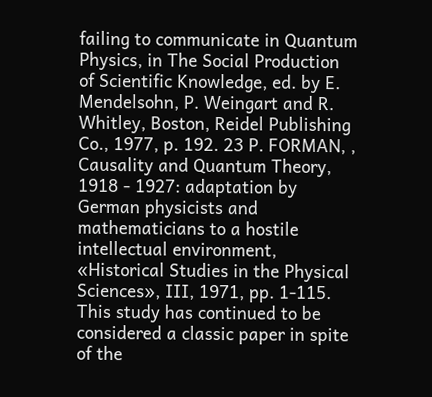failing to communicate in Quantum Physics, in The Social Production of Scientific Knowledge, ed. by E. Mendelsohn, P. Weingart and R. Whitley, Boston, Reidel Publishing Co., 1977, p. 192. 23 P. FORMAN, , Causality and Quantum Theory, 1918 - 1927: adaptation by German physicists and mathematicians to a hostile intellectual environment, «Historical Studies in the Physical Sciences», III, 1971, pp. 1-115. This study has continued to be considered a classic paper in spite of the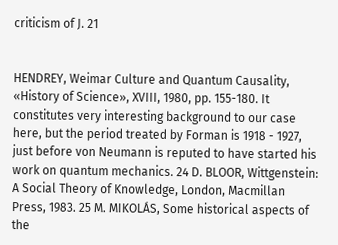criticism of J. 21


HENDREY, Weimar Culture and Quantum Causality, «History of Science», XVIII, 1980, pp. 155-180. It constitutes very interesting background to our case here, but the period treated by Forman is 1918 - 1927, just before von Neumann is reputed to have started his work on quantum mechanics. 24 D. BLOOR, Wittgenstein: A Social Theory of Knowledge, London, Macmillan Press, 1983. 25 M. MIKOLÁS, Some historical aspects of the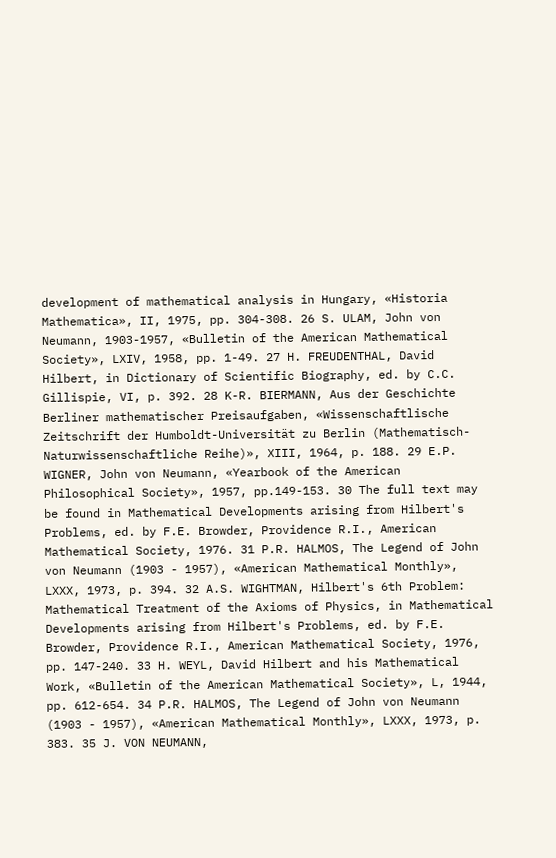development of mathematical analysis in Hungary, «Historia Mathematica», II, 1975, pp. 304-308. 26 S. ULAM, John von Neumann, 1903-1957, «Bulletin of the American Mathematical Society», LXIV, 1958, pp. 1-49. 27 H. FREUDENTHAL, David Hilbert, in Dictionary of Scientific Biography, ed. by C.C. Gillispie, VI, p. 392. 28 K-R. BIERMANN, Aus der Geschichte Berliner mathematischer Preisaufgaben, «Wissenschaftlische Zeitschrift der Humboldt-Universität zu Berlin (Mathematisch- Naturwissenschaftliche Reihe)», XIII, 1964, p. 188. 29 E.P. WIGNER, John von Neumann, «Yearbook of the American Philosophical Society», 1957, pp.149-153. 30 The full text may be found in Mathematical Developments arising from Hilbert's Problems, ed. by F.E. Browder, Providence R.I., American Mathematical Society, 1976. 31 P.R. HALMOS, The Legend of John von Neumann (1903 - 1957), «American Mathematical Monthly», LXXX, 1973, p. 394. 32 A.S. WIGHTMAN, Hilbert's 6th Problem: Mathematical Treatment of the Axioms of Physics, in Mathematical Developments arising from Hilbert's Problems, ed. by F.E. Browder, Providence R.I., American Mathematical Society, 1976, pp. 147-240. 33 H. WEYL, David Hilbert and his Mathematical Work, «Bulletin of the American Mathematical Society», L, 1944, pp. 612-654. 34 P.R. HALMOS, The Legend of John von Neumann (1903 - 1957), «American Mathematical Monthly», LXXX, 1973, p. 383. 35 J. VON NEUMANN,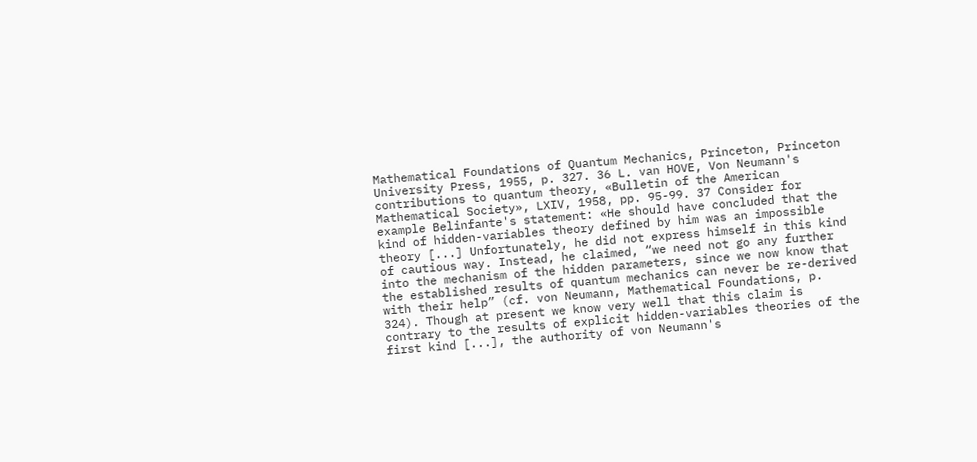Mathematical Foundations of Quantum Mechanics, Princeton, Princeton University Press, 1955, p. 327. 36 L. van HOVE, Von Neumann's contributions to quantum theory, «Bulletin of the American Mathematical Society», LXIV, 1958, pp. 95-99. 37 Consider for example Belinfante's statement: «He should have concluded that the kind of hidden-variables theory defined by him was an impossible theory [...] Unfortunately, he did not express himself in this kind of cautious way. Instead, he claimed, “we need not go any further into the mechanism of the hidden parameters, since we now know that the established results of quantum mechanics can never be re-derived with their help” (cf. von Neumann, Mathematical Foundations, p. 324). Though at present we know very well that this claim is contrary to the results of explicit hidden-variables theories of the first kind [...], the authority of von Neumann's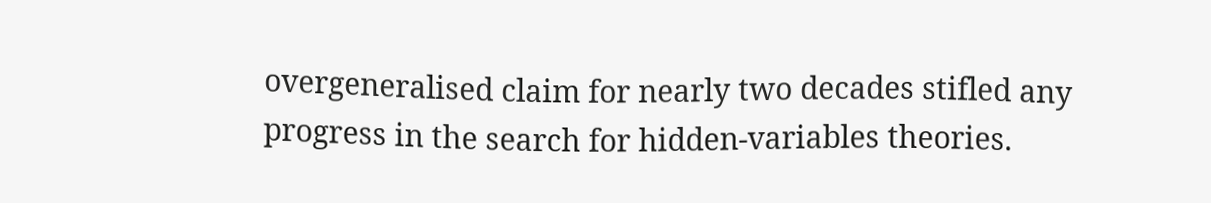overgeneralised claim for nearly two decades stifled any progress in the search for hidden-variables theories.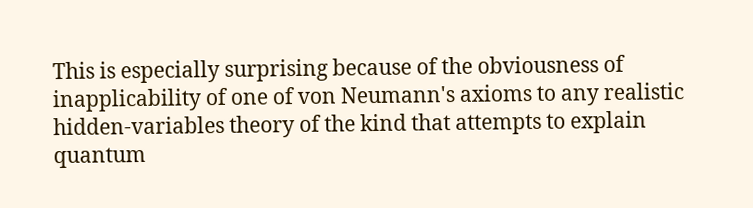This is especially surprising because of the obviousness of inapplicability of one of von Neumann's axioms to any realistic hidden-variables theory of the kind that attempts to explain quantum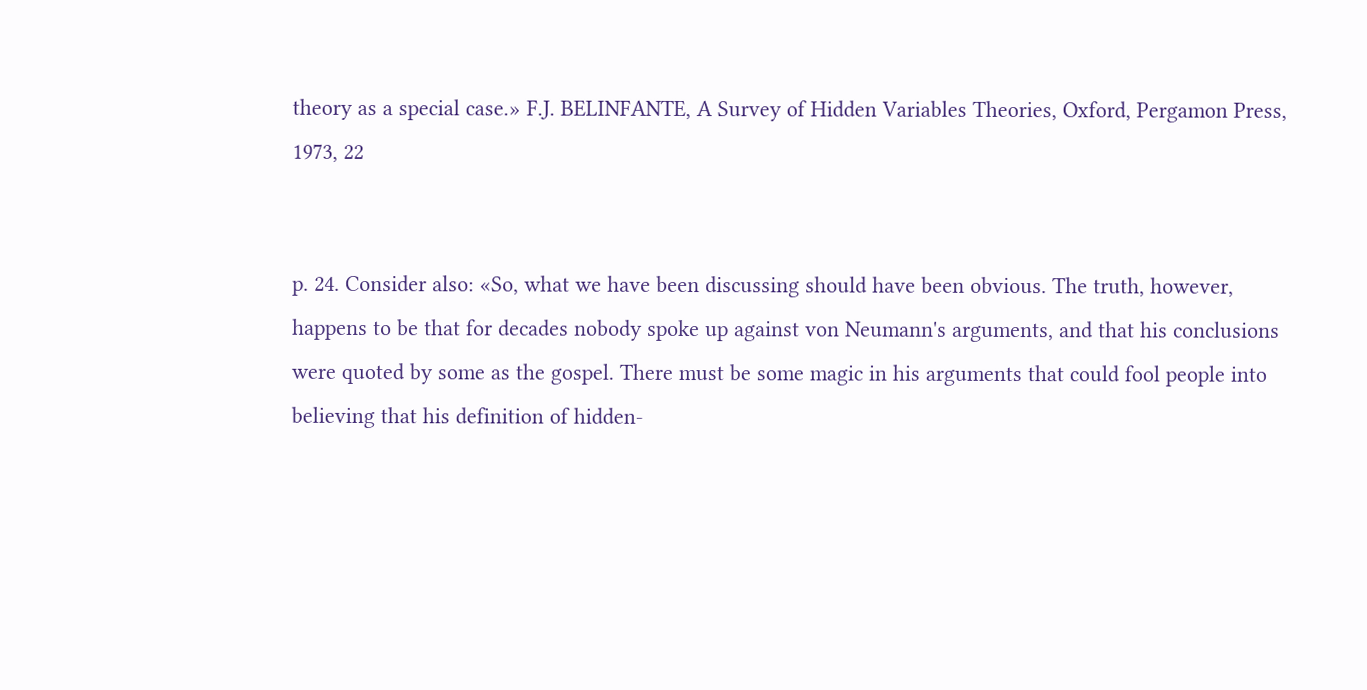theory as a special case.» F.J. BELINFANTE, A Survey of Hidden Variables Theories, Oxford, Pergamon Press, 1973, 22


p. 24. Consider also: «So, what we have been discussing should have been obvious. The truth, however, happens to be that for decades nobody spoke up against von Neumann's arguments, and that his conclusions were quoted by some as the gospel. There must be some magic in his arguments that could fool people into believing that his definition of hidden-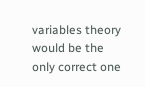variables theory would be the only correct one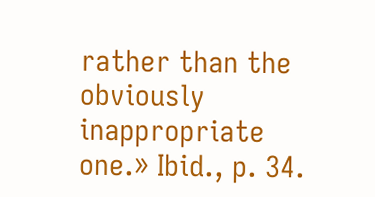rather than the obviously inappropriate one.» Ibid., p. 34.